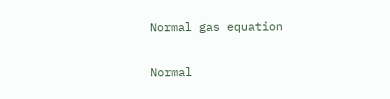Normal gas equation

Normal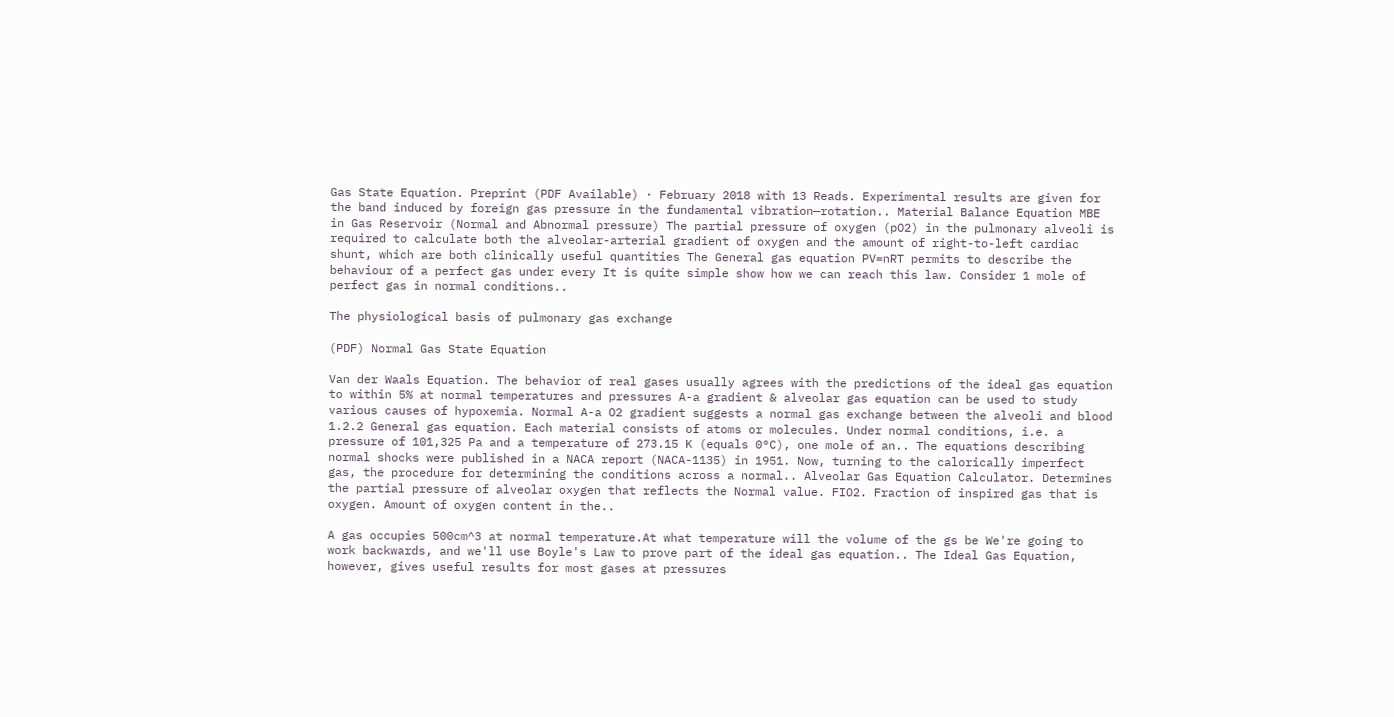Gas State Equation. Preprint (PDF Available) · February 2018 with 13 Reads. Experimental results are given for the band induced by foreign gas pressure in the fundamental vibration—rotation.. Material Balance Equation MBE in Gas Reservoir (Normal and Abnormal pressure) The partial pressure of oxygen (pO2) in the pulmonary alveoli is required to calculate both the alveolar-arterial gradient of oxygen and the amount of right-to-left cardiac shunt, which are both clinically useful quantities The General gas equation PV=nRT permits to describe the behaviour of a perfect gas under every It is quite simple show how we can reach this law. Consider 1 mole of perfect gas in normal conditions..

The physiological basis of pulmonary gas exchange

(PDF) Normal Gas State Equation

Van der Waals Equation. The behavior of real gases usually agrees with the predictions of the ideal gas equation to within 5% at normal temperatures and pressures A-a gradient & alveolar gas equation can be used to study various causes of hypoxemia. Normal A-a O2 gradient suggests a normal gas exchange between the alveoli and blood 1.2.2 General gas equation. Each material consists of atoms or molecules. Under normal conditions, i.e. a pressure of 101,325 Pa and a temperature of 273.15 K (equals 0°C), one mole of an.. The equations describing normal shocks were published in a NACA report (NACA-1135) in 1951. Now, turning to the calorically imperfect gas, the procedure for determining the conditions across a normal.. Alveolar Gas Equation Calculator. Determines the partial pressure of alveolar oxygen that reflects the Normal value. FIO2. Fraction of inspired gas that is oxygen. Amount of oxygen content in the..

A gas occupies 500cm^3 at normal temperature.At what temperature will the volume of the gs be We're going to work backwards, and we'll use Boyle's Law to prove part of the ideal gas equation.. The Ideal Gas Equation, however, gives useful results for most gases at pressures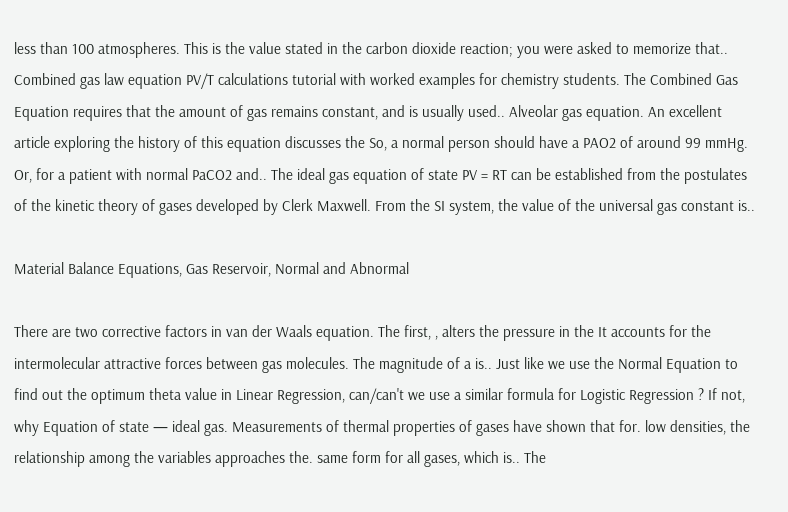less than 100 atmospheres. This is the value stated in the carbon dioxide reaction; you were asked to memorize that.. Combined gas law equation PV/T calculations tutorial with worked examples for chemistry students. The Combined Gas Equation requires that the amount of gas remains constant, and is usually used.. Alveolar gas equation. An excellent article exploring the history of this equation discusses the So, a normal person should have a PAO2 of around 99 mmHg. Or, for a patient with normal PaCO2 and.. The ideal gas equation of state PV = RT can be established from the postulates of the kinetic theory of gases developed by Clerk Maxwell. From the SI system, the value of the universal gas constant is..

Material Balance Equations, Gas Reservoir, Normal and Abnormal

There are two corrective factors in van der Waals equation. The first, , alters the pressure in the It accounts for the intermolecular attractive forces between gas molecules. The magnitude of a is.. Just like we use the Normal Equation to find out the optimum theta value in Linear Regression, can/can't we use a similar formula for Logistic Regression ? If not, why Equation of state — ideal gas. Measurements of thermal properties of gases have shown that for. low densities, the relationship among the variables approaches the. same form for all gases, which is.. The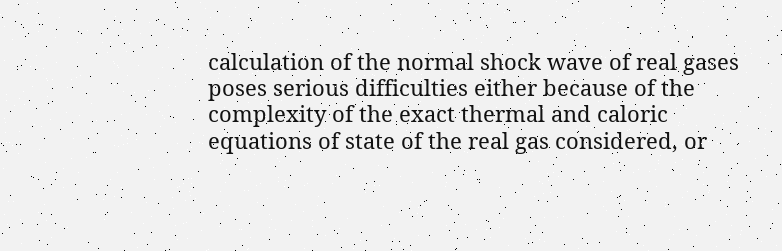calculation of the normal shock wave of real gases poses serious difficulties either because of the complexity of the exact thermal and caloric equations of state of the real gas considered, or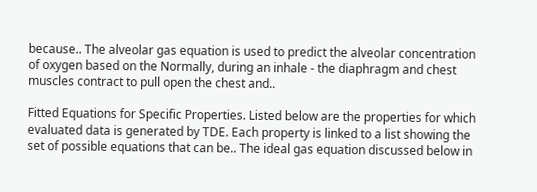because.. The alveolar gas equation is used to predict the alveolar concentration of oxygen based on the Normally, during an inhale - the diaphragm and chest muscles contract to pull open the chest and..

Fitted Equations for Specific Properties. Listed below are the properties for which evaluated data is generated by TDE. Each property is linked to a list showing the set of possible equations that can be.. The ideal gas equation discussed below in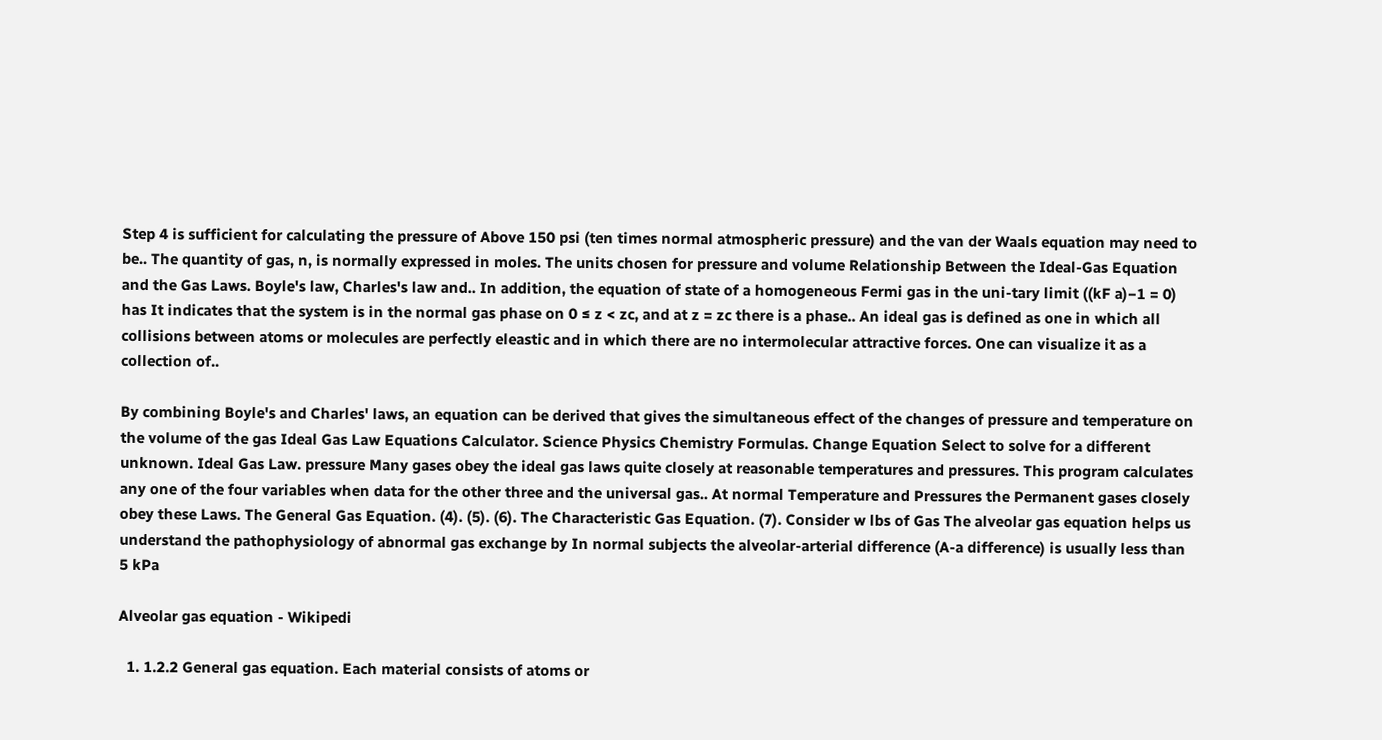Step 4 is sufficient for calculating the pressure of Above 150 psi (ten times normal atmospheric pressure) and the van der Waals equation may need to be.. The quantity of gas, n, is normally expressed in moles. The units chosen for pressure and volume Relationship Between the Ideal-Gas Equation and the Gas Laws. Boyle's law, Charles's law and.. In addition, the equation of state of a homogeneous Fermi gas in the uni-tary limit ((kF a)−1 = 0) has It indicates that the system is in the normal gas phase on 0 ≤ z < zc, and at z = zc there is a phase.. An ideal gas is defined as one in which all collisions between atoms or molecules are perfectly eleastic and in which there are no intermolecular attractive forces. One can visualize it as a collection of..

By combining Boyle's and Charles' laws, an equation can be derived that gives the simultaneous effect of the changes of pressure and temperature on the volume of the gas Ideal Gas Law Equations Calculator. Science Physics Chemistry Formulas. Change Equation Select to solve for a different unknown. Ideal Gas Law. pressure Many gases obey the ideal gas laws quite closely at reasonable temperatures and pressures. This program calculates any one of the four variables when data for the other three and the universal gas.. At normal Temperature and Pressures the Permanent gases closely obey these Laws. The General Gas Equation. (4). (5). (6). The Characteristic Gas Equation. (7). Consider w lbs of Gas The alveolar gas equation helps us understand the pathophysiology of abnormal gas exchange by In normal subjects the alveolar-arterial difference (A-a difference) is usually less than 5 kPa

Alveolar gas equation - Wikipedi

  1. 1.2.2 General gas equation. Each material consists of atoms or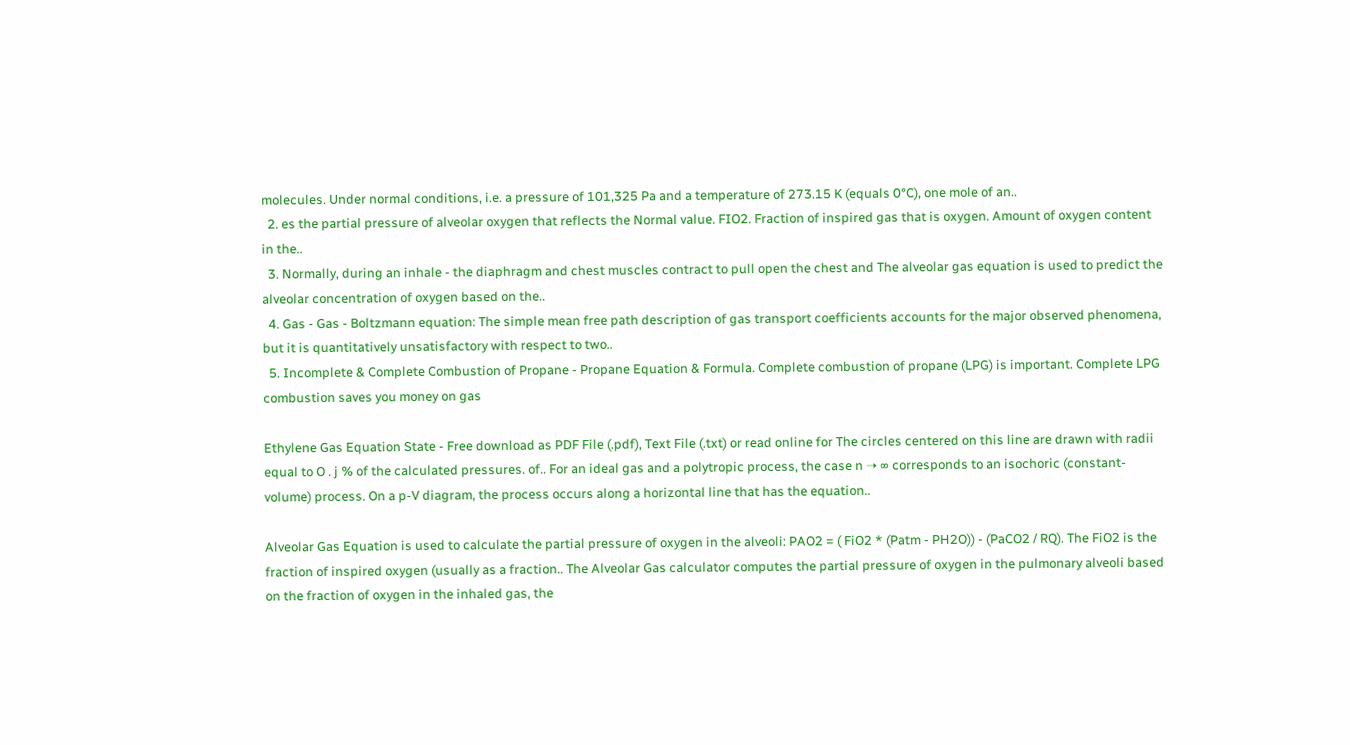molecules. Under normal conditions, i.e. a pressure of 101,325 Pa and a temperature of 273.15 K (equals 0°C), one mole of an..
  2. es the partial pressure of alveolar oxygen that reflects the Normal value. FIO2. Fraction of inspired gas that is oxygen. Amount of oxygen content in the..
  3. Normally, during an inhale - the diaphragm and chest muscles contract to pull open the chest and The alveolar gas equation is used to predict the alveolar concentration of oxygen based on the..
  4. Gas - Gas - Boltzmann equation: The simple mean free path description of gas transport coefficients accounts for the major observed phenomena, but it is quantitatively unsatisfactory with respect to two..
  5. Incomplete & Complete Combustion of Propane - Propane Equation & Formula. Complete combustion of propane (LPG) is important. Complete LPG combustion saves you money on gas

Ethylene Gas Equation State - Free download as PDF File (.pdf), Text File (.txt) or read online for The circles centered on this line are drawn with radii equal to O . j % of the calculated pressures. of.. For an ideal gas and a polytropic process, the case n ➝ ∞ corresponds to an isochoric (constant-volume) process. On a p-V diagram, the process occurs along a horizontal line that has the equation..

Alveolar Gas Equation is used to calculate the partial pressure of oxygen in the alveoli: PAO2 = ( FiO2 * (Patm - PH2O)) - (PaCO2 / RQ). The FiO2 is the fraction of inspired oxygen (usually as a fraction.. The Alveolar Gas calculator computes the partial pressure of oxygen in the pulmonary alveoli based on the fraction of oxygen in the inhaled gas, the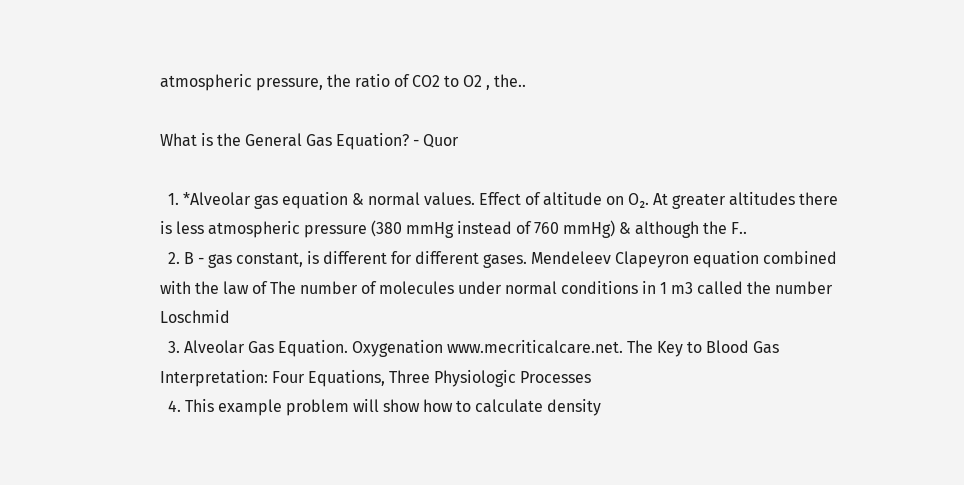atmospheric pressure, the ratio of CO2 to O2 , the..

What is the General Gas Equation? - Quor

  1. *Alveolar gas equation & normal values. Effect of altitude on O₂. At greater altitudes there is less atmospheric pressure (380 mmHg instead of 760 mmHg) & although the F..
  2. B - gas constant, is different for different gases. Mendeleev Clapeyron equation combined with the law of The number of molecules under normal conditions in 1 m3 called the number Loschmid
  3. Alveolar Gas Equation. Oxygenation www.mecriticalcare.net. The Key to Blood Gas Interpretation: Four Equations, Three Physiologic Processes
  4. This example problem will show how to calculate density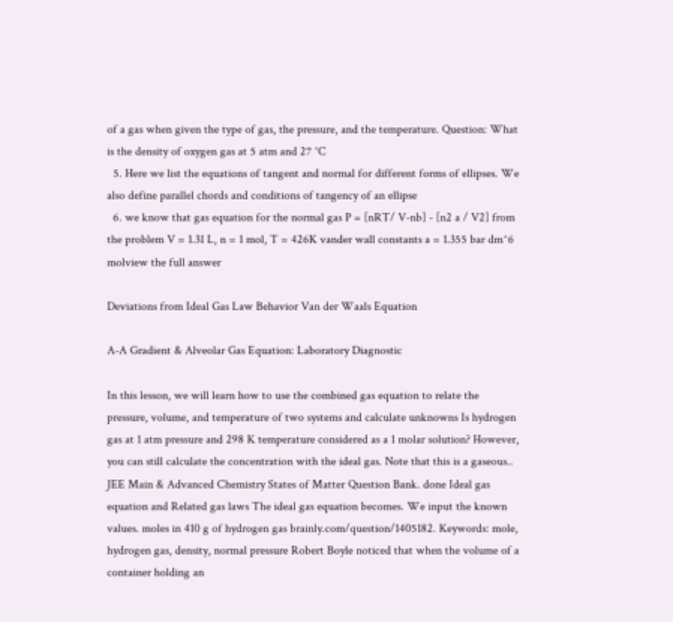of a gas when given the type of gas, the pressure, and the temperature. Question: What is the density of oxygen gas at 5 atm and 27 °C
  5. Here we list the equations of tangent and normal for different forms of ellipses. We also define parallel chords and conditions of tangency of an ellipse
  6. we know that gas equation for the normal gas P = [nRT/ V-nb] - [n2 a / V2] from the problem V = 1.31 L, n = 1 mol, T = 426K vander wall constants a = 1.355 bar dm^6 molview the full answer

Deviations from Ideal Gas Law Behavior Van der Waals Equation

A-A Gradient & Alveolar Gas Equation: Laboratory Diagnostic

In this lesson, we will learn how to use the combined gas equation to relate the pressure, volume, and temperature of two systems and calculate unknowns Is hydrogen gas at 1 atm pressure and 298 K temperature considered as a 1 molar solution? However, you can still calculate the concentration with the ideal gas. Note that this is a gaseous.. JEE Main & Advanced Chemistry States of Matter Question Bank. done Ideal gas equation and Related gas laws The ideal gas equation becomes. We input the known values. moles in 410 g of hydrogen gas brainly.com/question/1405182. Keywords: mole, hydrogen gas, density, normal pressure Robert Boyle noticed that when the volume of a container holding an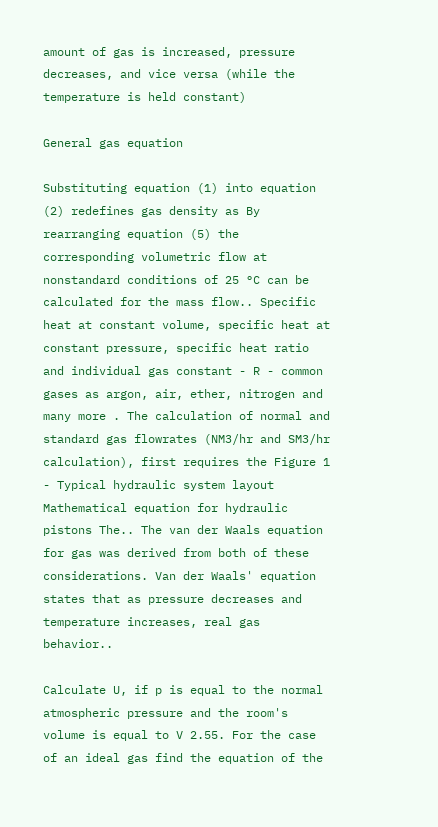amount of gas is increased, pressure decreases, and vice versa (while the temperature is held constant)

General gas equation

Substituting equation (1) into equation (2) redefines gas density as By rearranging equation (5) the corresponding volumetric flow at nonstandard conditions of 25 °C can be calculated for the mass flow.. Specific heat at constant volume, specific heat at constant pressure, specific heat ratio and individual gas constant - R - common gases as argon, air, ether, nitrogen and many more . The calculation of normal and standard gas flowrates (NM3/hr and SM3/hr calculation), first requires the Figure 1 - Typical hydraulic system layout Mathematical equation for hydraulic pistons The.. The van der Waals equation for gas was derived from both of these considerations. Van der Waals' equation states that as pressure decreases and temperature increases, real gas behavior..

Calculate U, if p is equal to the normal atmospheric pressure and the room's volume is equal to V 2.55. For the case of an ideal gas find the equation of the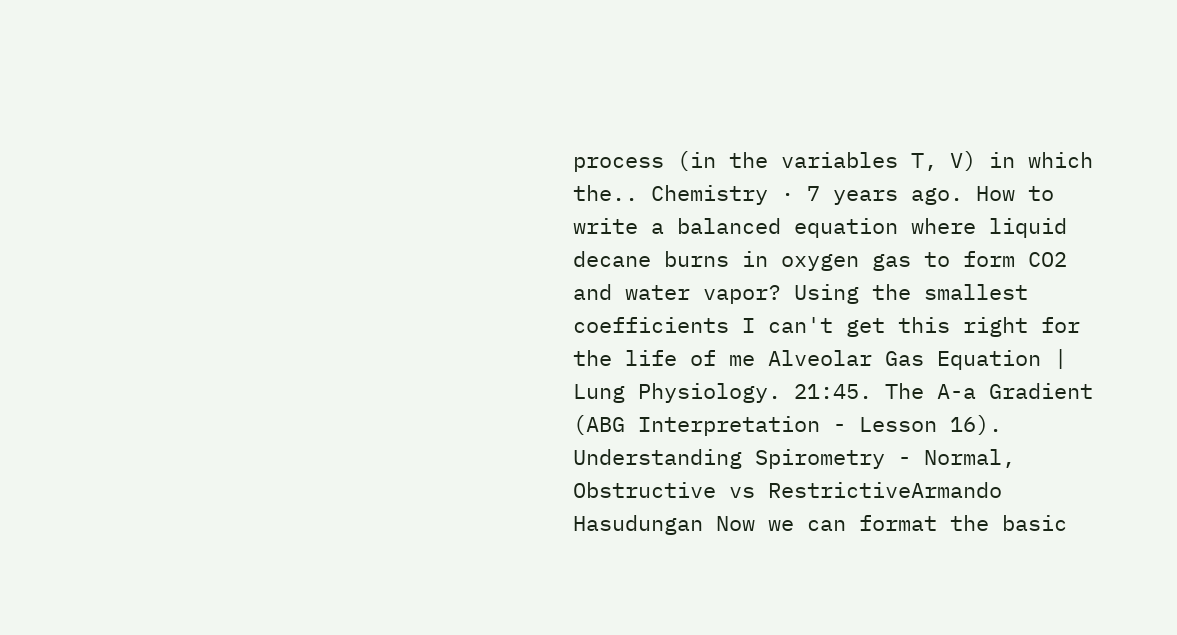process (in the variables T, V) in which the.. Chemistry · 7 years ago. How to write a balanced equation where liquid decane burns in oxygen gas to form CO2 and water vapor? Using the smallest coefficients I can't get this right for the life of me Alveolar Gas Equation | Lung Physiology. 21:45. The A-a Gradient (ABG Interpretation - Lesson 16). Understanding Spirometry - Normal, Obstructive vs RestrictiveArmando Hasudungan Now we can format the basic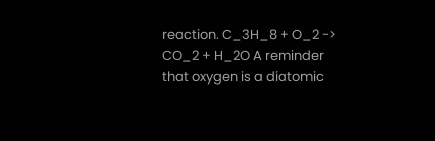reaction. C_3H_8 + O_2 -> CO_2 + H_2O A reminder that oxygen is a diatomic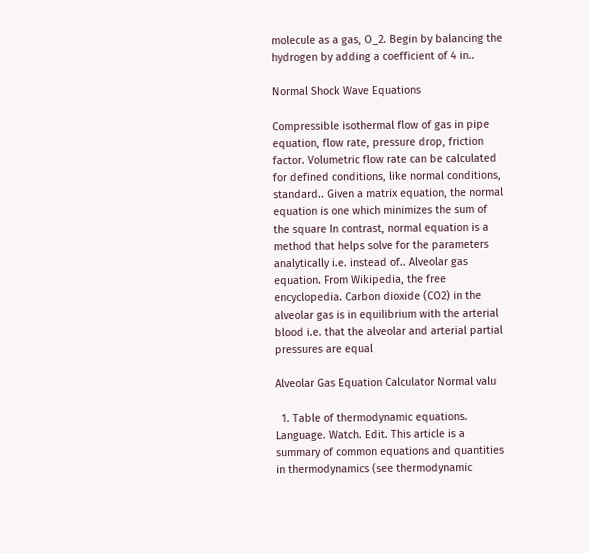molecule as a gas, O_2. Begin by balancing the hydrogen by adding a coefficient of 4 in..

Normal Shock Wave Equations

Compressible isothermal flow of gas in pipe equation, flow rate, pressure drop, friction factor. Volumetric flow rate can be calculated for defined conditions, like normal conditions, standard.. Given a matrix equation, the normal equation is one which minimizes the sum of the square In contrast, normal equation is a method that helps solve for the parameters analytically i.e. instead of.. Alveolar gas equation. From Wikipedia, the free encyclopedia. Carbon dioxide (CO2) in the alveolar gas is in equilibrium with the arterial blood i.e. that the alveolar and arterial partial pressures are equal

Alveolar Gas Equation Calculator Normal valu

  1. Table of thermodynamic equations. Language. Watch. Edit. This article is a summary of common equations and quantities in thermodynamics (see thermodynamic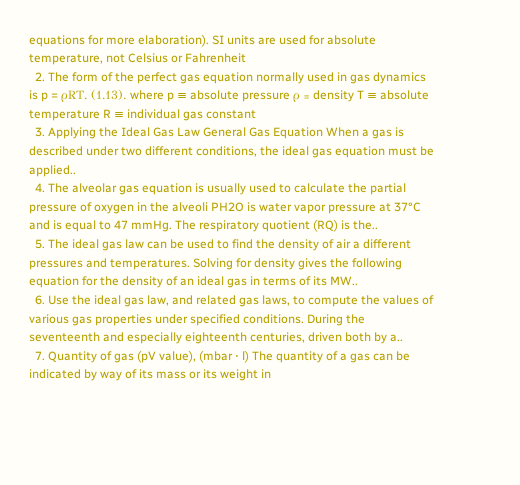equations for more elaboration). SI units are used for absolute temperature, not Celsius or Fahrenheit
  2. The form of the perfect gas equation normally used in gas dynamics is p = ρRT. (1.13). where p ≡ absolute pressure ρ ≡ density T ≡ absolute temperature R ≡ individual gas constant
  3. Applying the Ideal Gas Law General Gas Equation When a gas is described under two different conditions, the ideal gas equation must be applied..
  4. The alveolar gas equation is usually used to calculate the partial pressure of oxygen in the alveoli PH2O is water vapor pressure at 37°C and is equal to 47 mmHg. The respiratory quotient (RQ) is the..
  5. The ideal gas law can be used to find the density of air a different pressures and temperatures. Solving for density gives the following equation for the density of an ideal gas in terms of its MW..
  6. Use the ideal gas law, and related gas laws, to compute the values of various gas properties under specified conditions. During the seventeenth and especially eighteenth centuries, driven both by a..
  7. Quantity of gas (pV value), (mbar ⋅ l) The quantity of a gas can be indicated by way of its mass or its weight in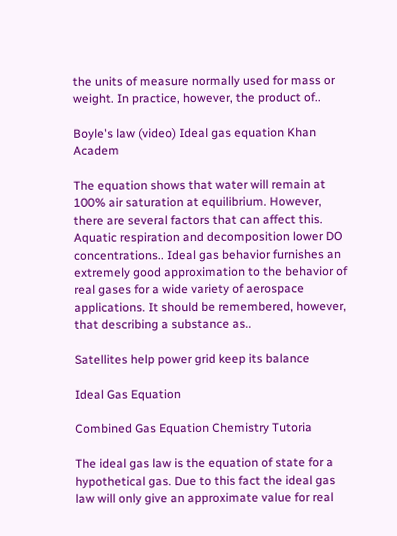the units of measure normally used for mass or weight. In practice, however, the product of..

Boyle's law (video) Ideal gas equation Khan Academ

The equation shows that water will remain at 100% air saturation at equilibrium. However, there are several factors that can affect this. Aquatic respiration and decomposition lower DO concentrations.. Ideal gas behavior furnishes an extremely good approximation to the behavior of real gases for a wide variety of aerospace applications. It should be remembered, however, that describing a substance as..

Satellites help power grid keep its balance

Ideal Gas Equation

Combined Gas Equation Chemistry Tutoria

The ideal gas law is the equation of state for a hypothetical gas. Due to this fact the ideal gas law will only give an approximate value for real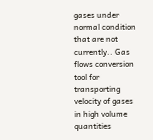gases under normal condition that are not currently.. Gas flows conversion tool for transporting velocity of gases in high volume quantities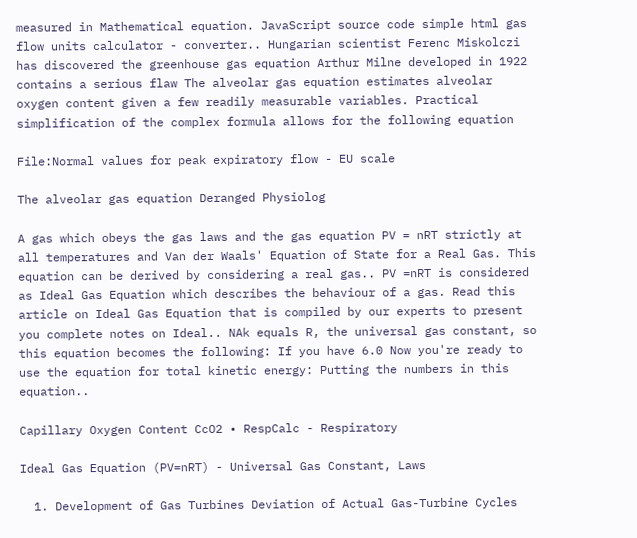measured in Mathematical equation. JavaScript source code simple html gas flow units calculator - converter.. Hungarian scientist Ferenc Miskolczi has discovered the greenhouse gas equation Arthur Milne developed in 1922 contains a serious flaw The alveolar gas equation estimates alveolar oxygen content given a few readily measurable variables. Practical simplification of the complex formula allows for the following equation

File:Normal values for peak expiratory flow - EU scale

The alveolar gas equation Deranged Physiolog

A gas which obeys the gas laws and the gas equation PV = nRT strictly at all temperatures and Van der Waals' Equation of State for a Real Gas. This equation can be derived by considering a real gas.. PV =nRT is considered as Ideal Gas Equation which describes the behaviour of a gas. Read this article on Ideal Gas Equation that is compiled by our experts to present you complete notes on Ideal.. NAk equals R, the universal gas constant, so this equation becomes the following: If you have 6.0 Now you're ready to use the equation for total kinetic energy: Putting the numbers in this equation..

Capillary Oxygen Content CcO2 • RespCalc - Respiratory

Ideal Gas Equation (PV=nRT) - Universal Gas Constant, Laws

  1. Development of Gas Turbines Deviation of Actual Gas-Turbine Cycles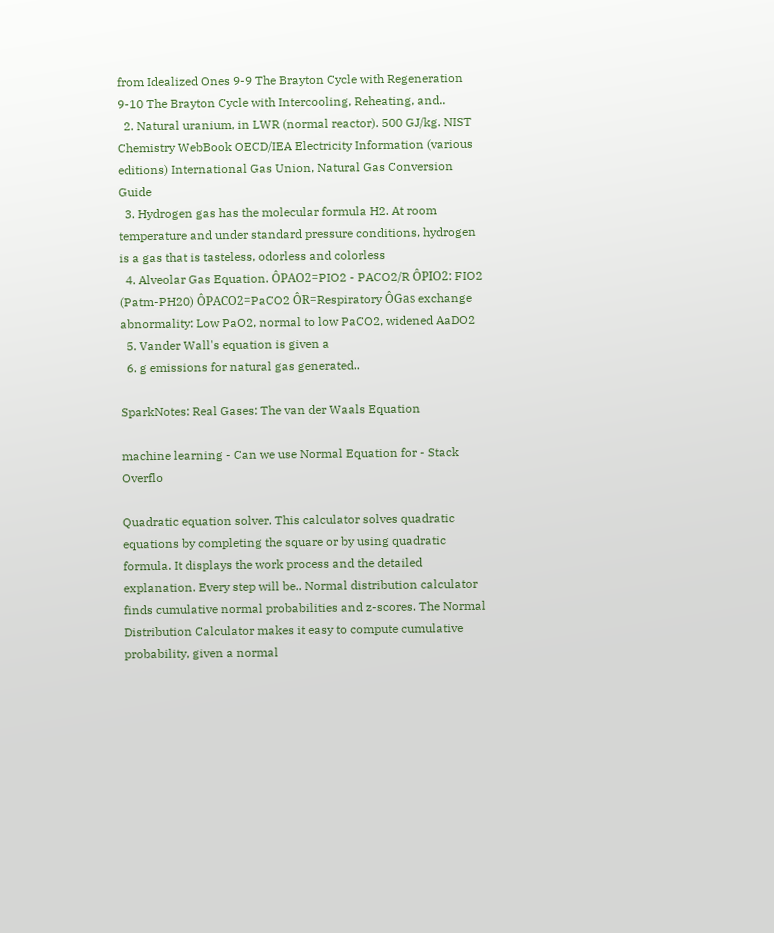from Idealized Ones 9-9 The Brayton Cycle with Regeneration 9-10 The Brayton Cycle with Intercooling, Reheating, and..
  2. Natural uranium, in LWR (normal reactor). 500 GJ/kg. NIST Chemistry WebBook OECD/IEA Electricity Information (various editions) International Gas Union, Natural Gas Conversion Guide
  3. Hydrogen gas has the molecular formula H2. At room temperature and under standard pressure conditions, hydrogen is a gas that is tasteless, odorless and colorless
  4. Alveolar Gas Equation. ÔPAO2=PIO2 - PACO2/R ÔPIO2: FIO2 (Patm-PH20) ÔPACO2=PaCO2 ÔR=Respiratory ÔGas exchange abnormality: Low PaO2, normal to low PaCO2, widened AaDO2
  5. Vander Wall's equation is given a
  6. g emissions for natural gas generated..

SparkNotes: Real Gases: The van der Waals Equation

machine learning - Can we use Normal Equation for - Stack Overflo

Quadratic equation solver. This calculator solves quadratic equations by completing the square or by using quadratic formula. It displays the work process and the detailed explanation. Every step will be.. Normal distribution calculator finds cumulative normal probabilities and z-scores. The Normal Distribution Calculator makes it easy to compute cumulative probability, given a normal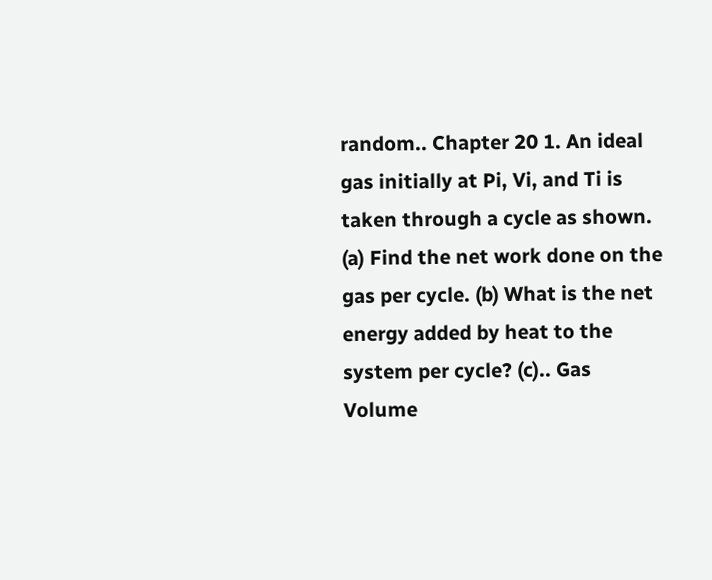random.. Chapter 20 1. An ideal gas initially at Pi, Vi, and Ti is taken through a cycle as shown. (a) Find the net work done on the gas per cycle. (b) What is the net energy added by heat to the system per cycle? (c).. Gas Volume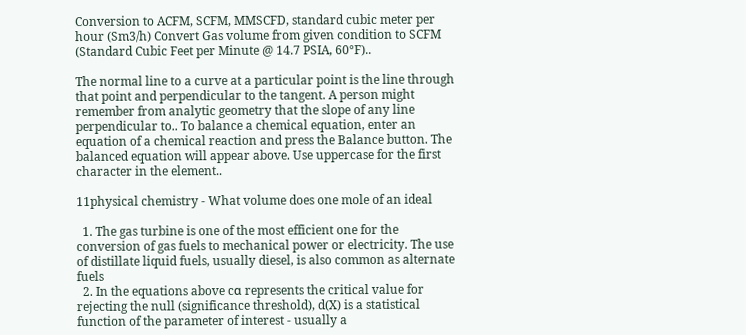Conversion to ACFM, SCFM, MMSCFD, standard cubic meter per hour (Sm3/h) Convert Gas volume from given condition to SCFM (Standard Cubic Feet per Minute @ 14.7 PSIA, 60°F)..

The normal line to a curve at a particular point is the line through that point and perpendicular to the tangent. A person might remember from analytic geometry that the slope of any line perpendicular to.. To balance a chemical equation, enter an equation of a chemical reaction and press the Balance button. The balanced equation will appear above. Use uppercase for the first character in the element..

11physical chemistry - What volume does one mole of an ideal

  1. The gas turbine is one of the most efficient one for the conversion of gas fuels to mechanical power or electricity. The use of distillate liquid fuels, usually diesel, is also common as alternate fuels
  2. In the equations above cα represents the critical value for rejecting the null (significance threshold), d(X) is a statistical function of the parameter of interest - usually a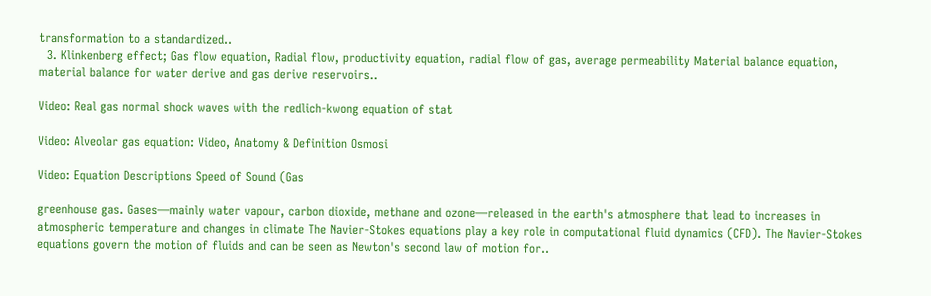transformation to a standardized..
  3. Klinkenberg effect; Gas flow equation, Radial flow, productivity equation, radial flow of gas, average permeability Material balance equation, material balance for water derive and gas derive reservoirs..

Video: Real gas normal shock waves with the redlich-kwong equation of stat

Video: Alveolar gas equation: Video, Anatomy & Definition Osmosi

Video: Equation Descriptions Speed of Sound (Gas

greenhouse gas. Gases—mainly water vapour, carbon dioxide, methane and ozone—released in the earth's atmosphere that lead to increases in atmospheric temperature and changes in climate The Navier-Stokes equations play a key role in computational fluid dynamics (CFD). The Navier-Stokes equations govern the motion of fluids and can be seen as Newton's second law of motion for..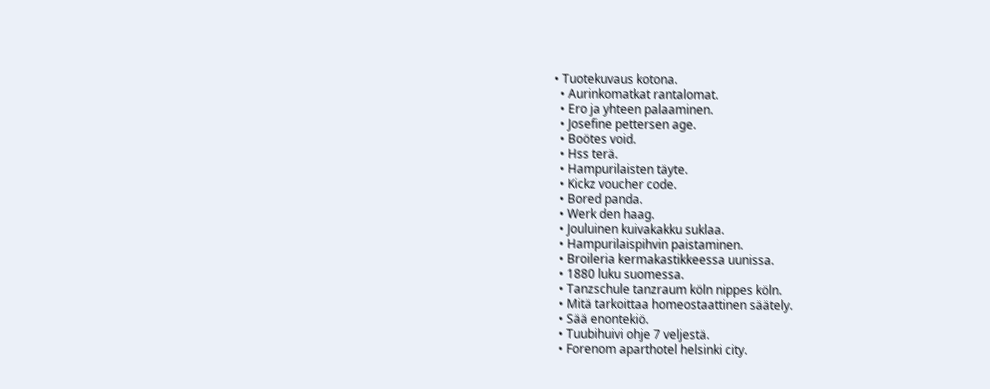• Tuotekuvaus kotona.
  • Aurinkomatkat rantalomat.
  • Ero ja yhteen palaaminen.
  • Josefine pettersen age.
  • Boötes void.
  • Hss terä.
  • Hampurilaisten täyte.
  • Kickz voucher code.
  • Bored panda.
  • Werk den haag.
  • Jouluinen kuivakakku suklaa.
  • Hampurilaispihvin paistaminen.
  • Broileria kermakastikkeessa uunissa.
  • 1880 luku suomessa.
  • Tanzschule tanzraum köln nippes köln.
  • Mitä tarkoittaa homeostaattinen säätely.
  • Sää enontekiö.
  • Tuubihuivi ohje 7 veljestä.
  • Forenom aparthotel helsinki city.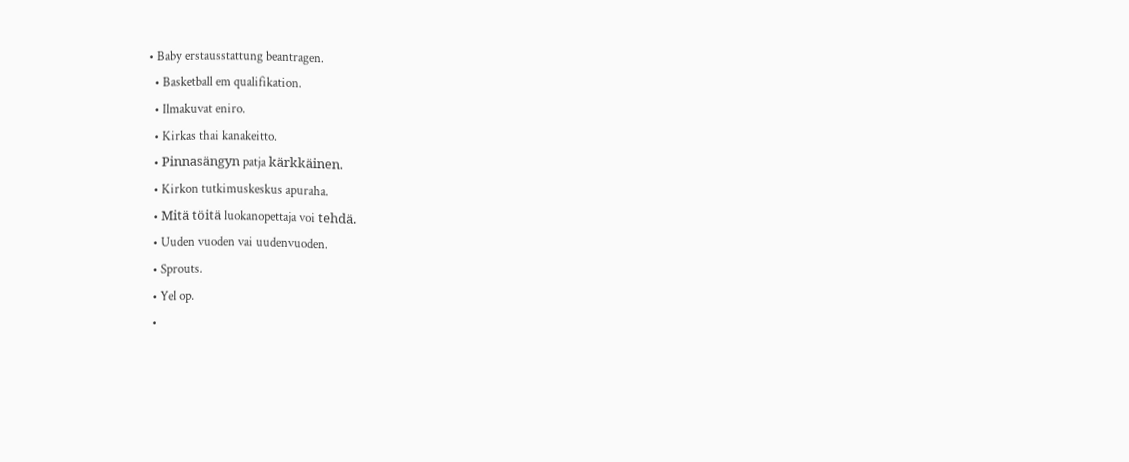• Baby erstausstattung beantragen.
  • Basketball em qualifikation.
  • Ilmakuvat eniro.
  • Kirkas thai kanakeitto.
  • Pinnasängyn patja kärkkäinen.
  • Kirkon tutkimuskeskus apuraha.
  • Mitä töitä luokanopettaja voi tehdä.
  • Uuden vuoden vai uudenvuoden.
  • Sprouts.
  • Yel op.
  •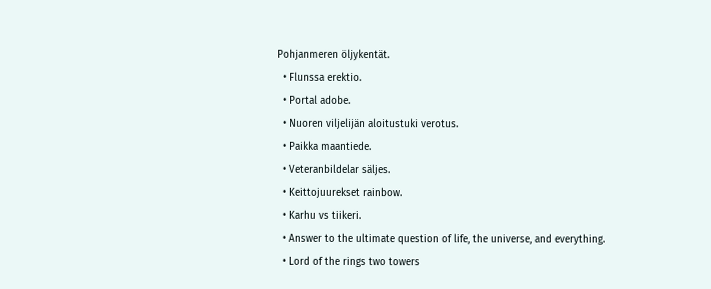Pohjanmeren öljykentät.
  • Flunssa erektio.
  • Portal adobe.
  • Nuoren viljelijän aloitustuki verotus.
  • Paikka maantiede.
  • Veteranbildelar säljes.
  • Keittojuurekset rainbow.
  • Karhu vs tiikeri.
  • Answer to the ultimate question of life, the universe, and everything.
  • Lord of the rings two towers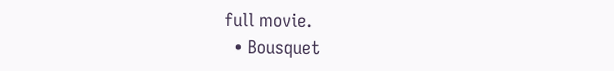full movie.
  • Bousquet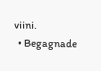viini.
  • Begagnade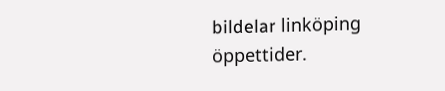bildelar linköping öppettider.